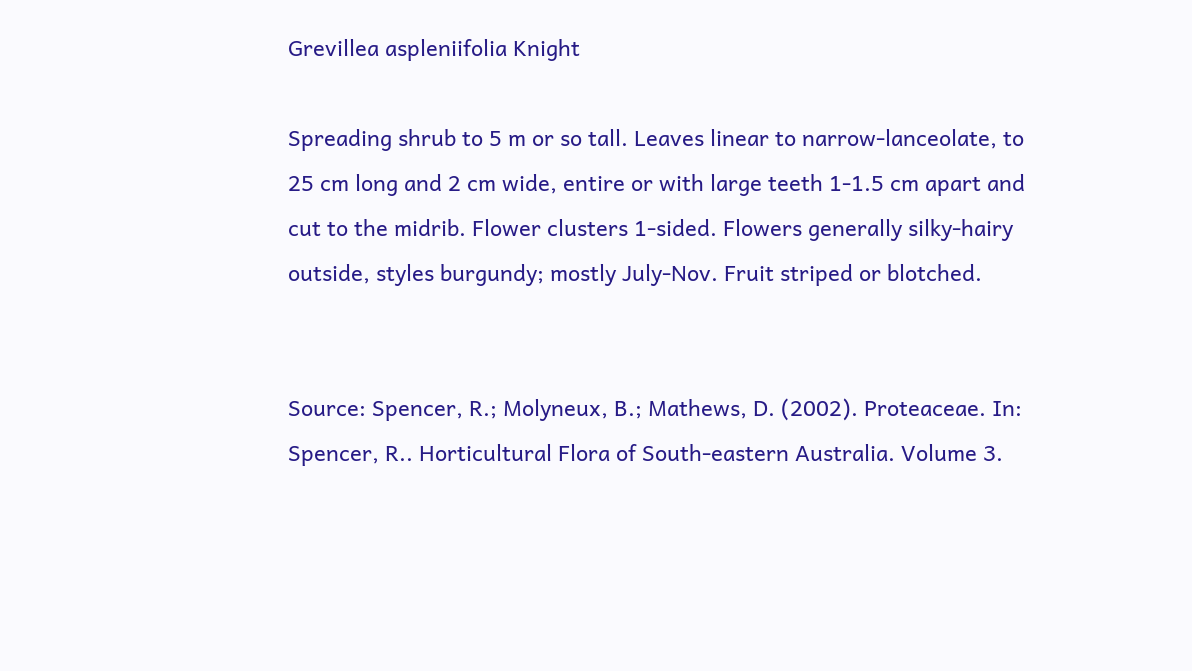Grevillea aspleniifolia Knight

Spreading shrub to 5 m or so tall. Leaves linear to narrow-lanceolate, to 25 cm long and 2 cm wide, entire or with large teeth 1-1.5 cm apart and cut to the midrib. Flower clusters 1-sided. Flowers generally silky-hairy outside, styles burgundy; mostly July-Nov. Fruit striped or blotched.


Source: Spencer, R.; Molyneux, B.; Mathews, D. (2002). Proteaceae. In: Spencer, R.. Horticultural Flora of South-eastern Australia. Volume 3.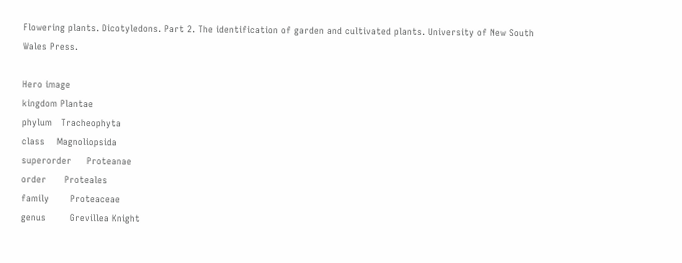Flowering plants. Dicotyledons. Part 2. The identification of garden and cultivated plants. University of New South Wales Press.

Hero image
kingdom Plantae
phylum   Tracheophyta
class    Magnoliopsida
superorder     Proteanae
order      Proteales
family       Proteaceae
genus        Grevillea Knight